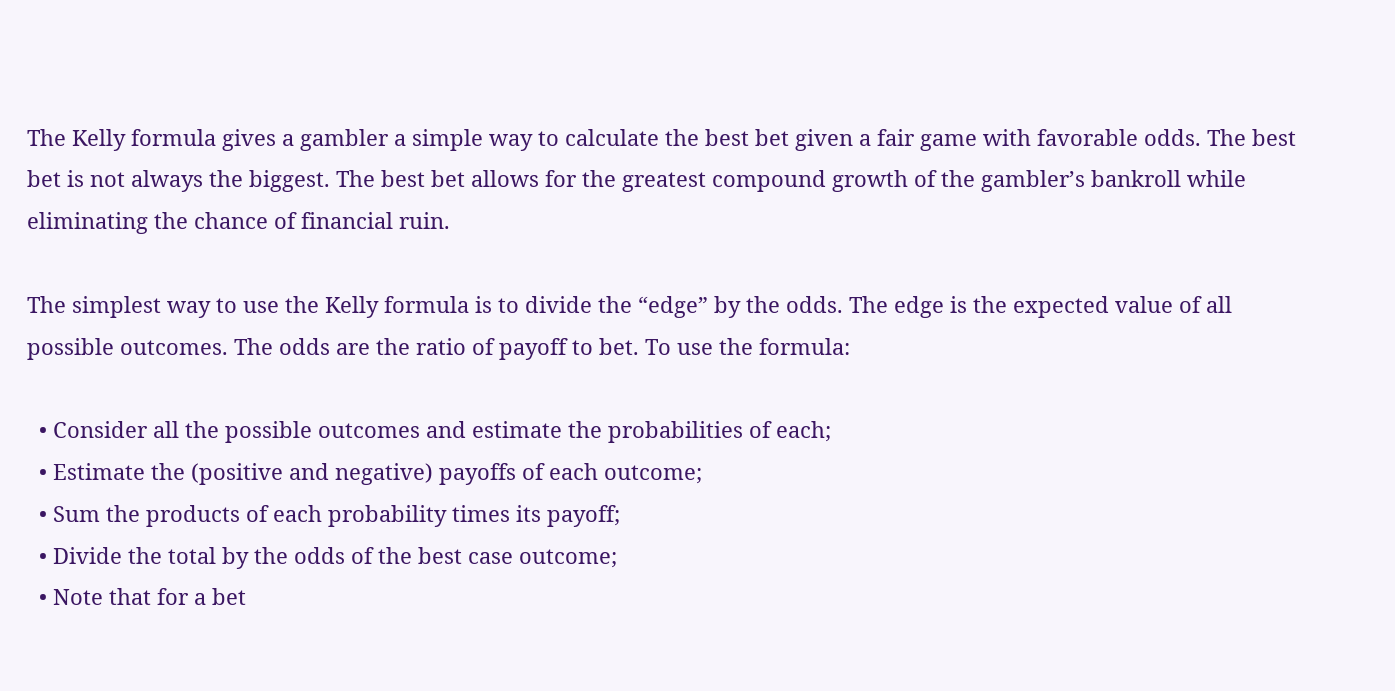The Kelly formula gives a gambler a simple way to calculate the best bet given a fair game with favorable odds. The best bet is not always the biggest. The best bet allows for the greatest compound growth of the gambler’s bankroll while eliminating the chance of financial ruin.

The simplest way to use the Kelly formula is to divide the “edge” by the odds. The edge is the expected value of all possible outcomes. The odds are the ratio of payoff to bet. To use the formula:

  • Consider all the possible outcomes and estimate the probabilities of each;
  • Estimate the (positive and negative) payoffs of each outcome;
  • Sum the products of each probability times its payoff;
  • Divide the total by the odds of the best case outcome;
  • Note that for a bet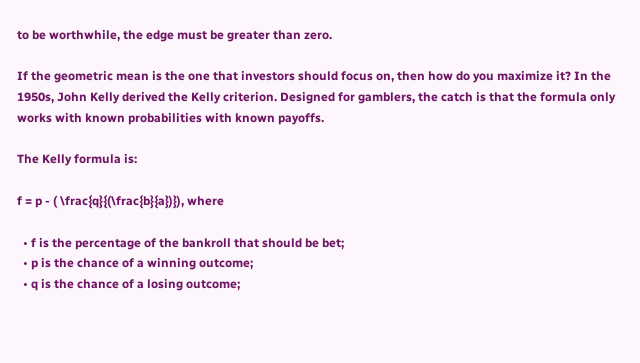to be worthwhile, the edge must be greater than zero.

If the geometric mean is the one that investors should focus on, then how do you maximize it? In the 1950s, John Kelly derived the Kelly criterion. Designed for gamblers, the catch is that the formula only works with known probabilities with known payoffs.

The Kelly formula is:

f = p - ( \frac{q}{(\frac{b}{a})}), where

  • f is the percentage of the bankroll that should be bet;
  • p is the chance of a winning outcome;
  • q is the chance of a losing outcome;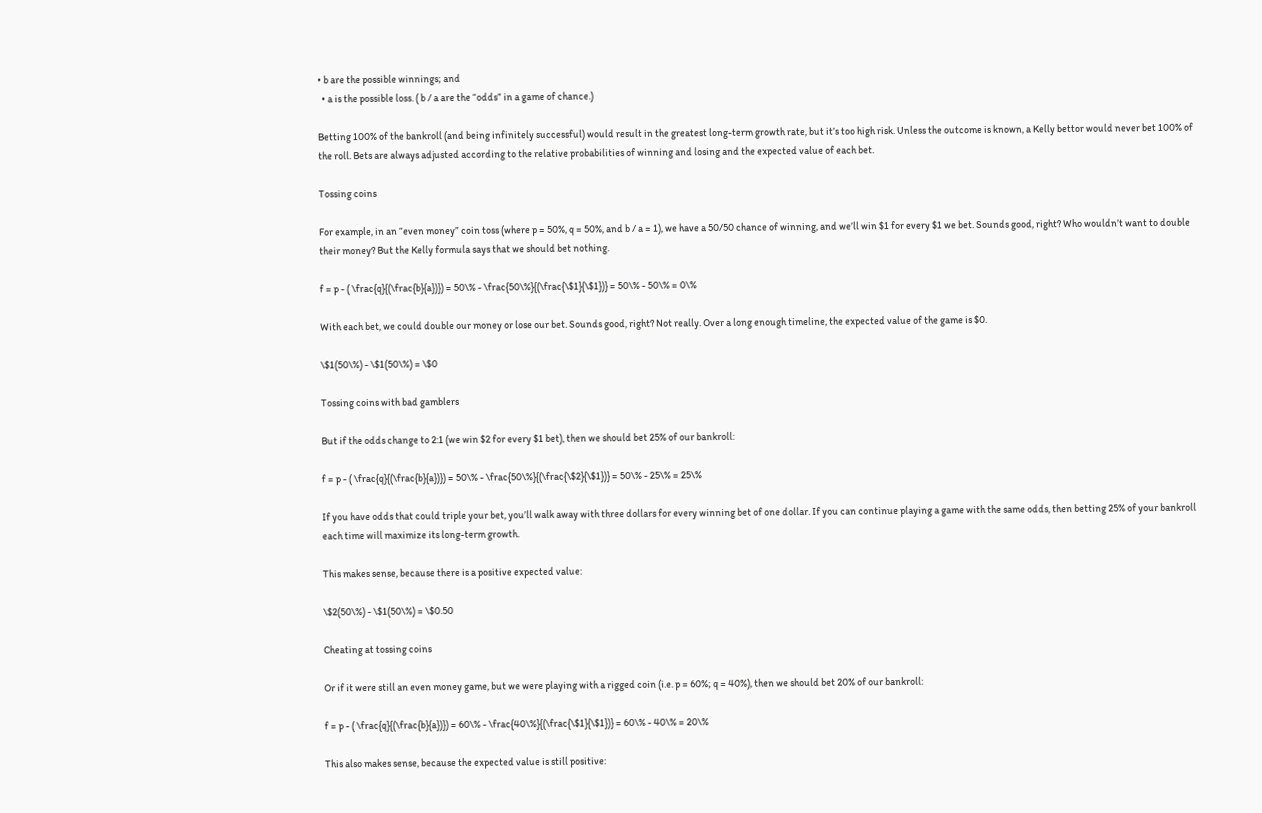• b are the possible winnings; and
  • a is the possible loss. ( b / a are the “odds” in a game of chance.)

Betting 100% of the bankroll (and being infinitely successful) would result in the greatest long-term growth rate, but it’s too high risk. Unless the outcome is known, a Kelly bettor would never bet 100% of the roll. Bets are always adjusted according to the relative probabilities of winning and losing and the expected value of each bet.

Tossing coins

For example, in an “even money” coin toss (where p = 50%, q = 50%, and b / a = 1), we have a 50/50 chance of winning, and we’ll win $1 for every $1 we bet. Sounds good, right? Who wouldn’t want to double their money? But the Kelly formula says that we should bet nothing.

f = p - ( \frac{q}{(\frac{b}{a})}) = 50\% - \frac{50\%}{(\frac{\$1}{\$1})} = 50\% - 50\% = 0\%

With each bet, we could double our money or lose our bet. Sounds good, right? Not really. Over a long enough timeline, the expected value of the game is $0.

\$1(50\%) - \$1(50\%) = \$0

Tossing coins with bad gamblers

But if the odds change to 2:1 (we win $2 for every $1 bet), then we should bet 25% of our bankroll:

f = p - ( \frac{q}{(\frac{b}{a})}) = 50\% - \frac{50\%}{(\frac{\$2}{\$1})} = 50\% - 25\% = 25\%

If you have odds that could triple your bet, you’ll walk away with three dollars for every winning bet of one dollar. If you can continue playing a game with the same odds, then betting 25% of your bankroll each time will maximize its long-term growth.

This makes sense, because there is a positive expected value:

\$2(50\%) - \$1(50\%) = \$0.50

Cheating at tossing coins

Or if it were still an even money game, but we were playing with a rigged coin (i.e. p = 60%; q = 40%), then we should bet 20% of our bankroll:

f = p - ( \frac{q}{(\frac{b}{a})}) = 60\% - \frac{40\%}{(\frac{\$1}{\$1})} = 60\% - 40\% = 20\%

This also makes sense, because the expected value is still positive: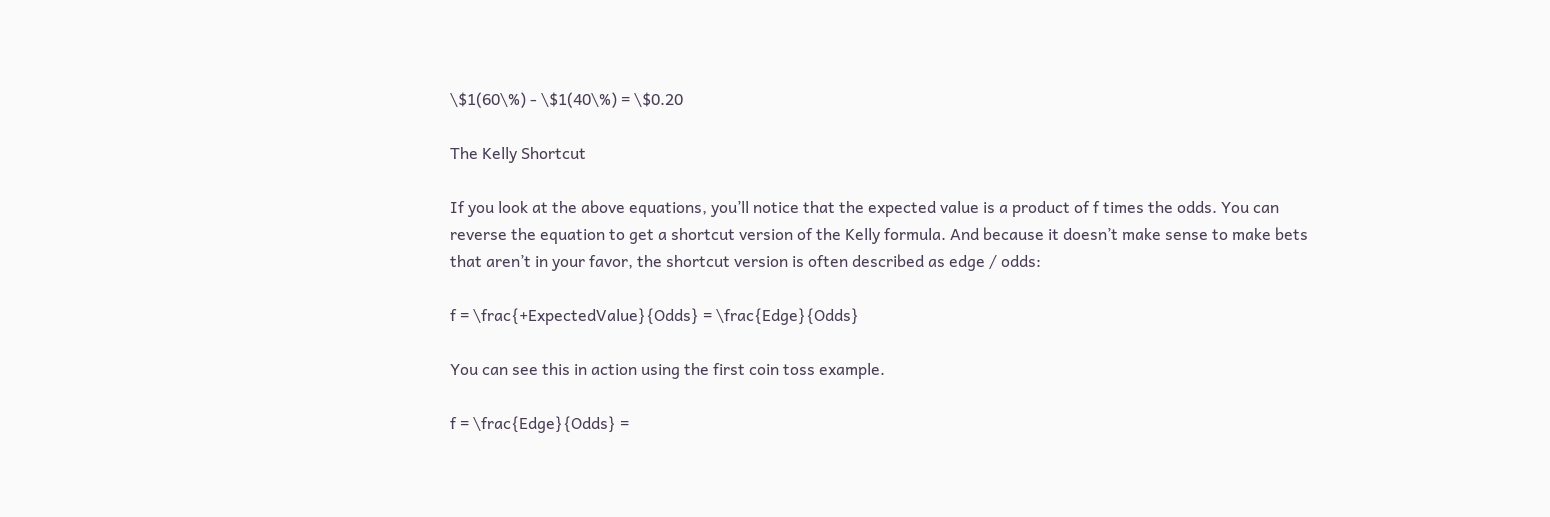\$1(60\%) - \$1(40\%) = \$0.20

The Kelly Shortcut

If you look at the above equations, you’ll notice that the expected value is a product of f times the odds. You can reverse the equation to get a shortcut version of the Kelly formula. And because it doesn’t make sense to make bets that aren’t in your favor, the shortcut version is often described as edge / odds:

f = \frac{+ExpectedValue}{Odds} = \frac{Edge}{Odds}

You can see this in action using the first coin toss example.

f = \frac{Edge}{Odds} =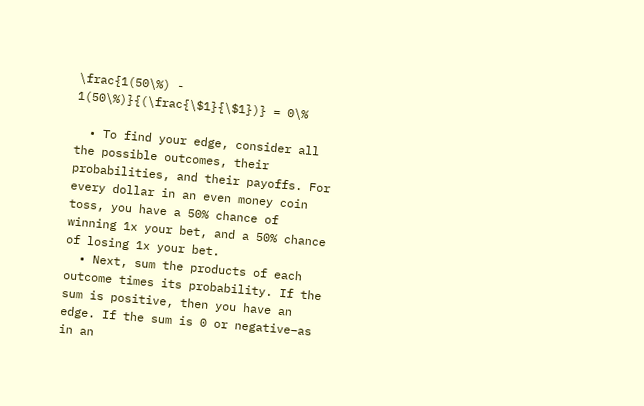\frac{1(50\%) - 1(50\%)}{(\frac{\$1}{\$1})} = 0\%

  • To find your edge, consider all the possible outcomes, their probabilities, and their payoffs. For every dollar in an even money coin toss, you have a 50% chance of winning 1x your bet, and a 50% chance of losing 1x your bet.
  • Next, sum the products of each outcome times its probability. If the sum is positive, then you have an edge. If the sum is 0 or negative–as in an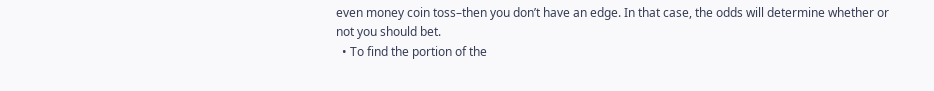even money coin toss–then you don’t have an edge. In that case, the odds will determine whether or not you should bet.
  • To find the portion of the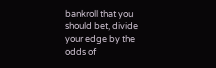bankroll that you should bet, divide your edge by the odds of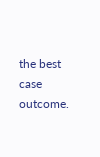the best case outcome.